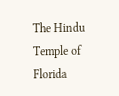The Hindu Temple of Florida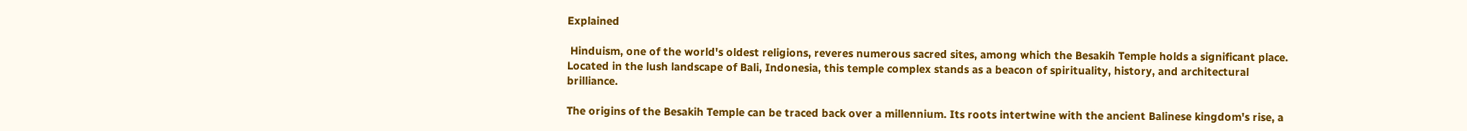Explained

 Hinduism, one of the world's oldest religions, reveres numerous sacred sites, among which the Besakih Temple holds a significant place. Located in the lush landscape of Bali, Indonesia, this temple complex stands as a beacon of spirituality, history, and architectural brilliance.

The origins of the Besakih Temple can be traced back over a millennium. Its roots intertwine with the ancient Balinese kingdom's rise, a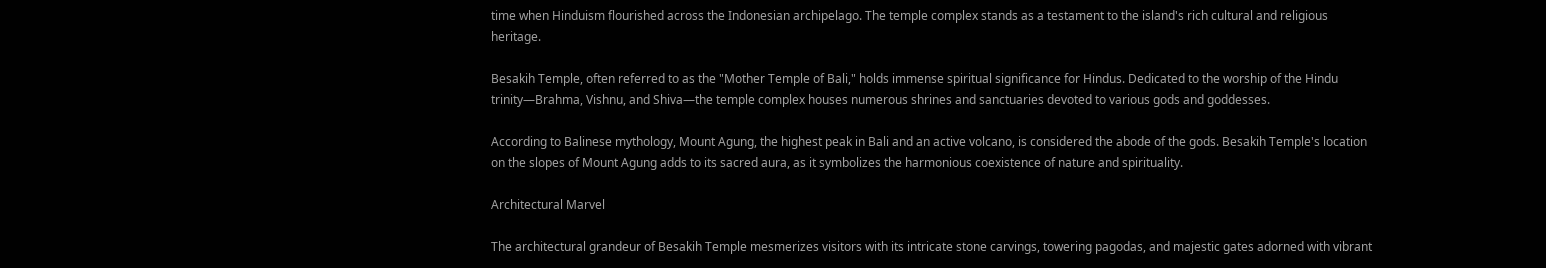time when Hinduism flourished across the Indonesian archipelago. The temple complex stands as a testament to the island's rich cultural and religious heritage.

Besakih Temple, often referred to as the "Mother Temple of Bali," holds immense spiritual significance for Hindus. Dedicated to the worship of the Hindu trinity—Brahma, Vishnu, and Shiva—the temple complex houses numerous shrines and sanctuaries devoted to various gods and goddesses.

According to Balinese mythology, Mount Agung, the highest peak in Bali and an active volcano, is considered the abode of the gods. Besakih Temple's location on the slopes of Mount Agung adds to its sacred aura, as it symbolizes the harmonious coexistence of nature and spirituality.

Architectural Marvel

The architectural grandeur of Besakih Temple mesmerizes visitors with its intricate stone carvings, towering pagodas, and majestic gates adorned with vibrant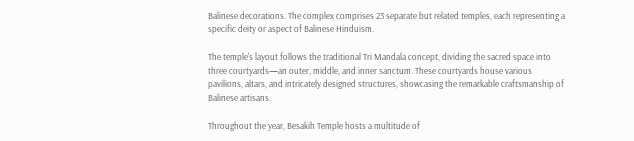Balinese decorations. The complex comprises 23 separate but related temples, each representing a specific deity or aspect of Balinese Hinduism.

The temple's layout follows the traditional Tri Mandala concept, dividing the sacred space into three courtyards—an outer, middle, and inner sanctum. These courtyards house various pavilions, altars, and intricately designed structures, showcasing the remarkable craftsmanship of Balinese artisans.

Throughout the year, Besakih Temple hosts a multitude of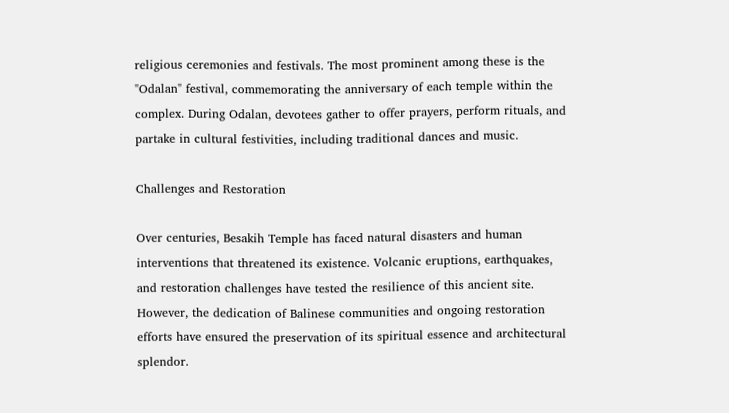religious ceremonies and festivals. The most prominent among these is the "Odalan" festival, commemorating the anniversary of each temple within the complex. During Odalan, devotees gather to offer prayers, perform rituals, and partake in cultural festivities, including traditional dances and music.

Challenges and Restoration

Over centuries, Besakih Temple has faced natural disasters and human interventions that threatened its existence. Volcanic eruptions, earthquakes, and restoration challenges have tested the resilience of this ancient site. However, the dedication of Balinese communities and ongoing restoration efforts have ensured the preservation of its spiritual essence and architectural splendor.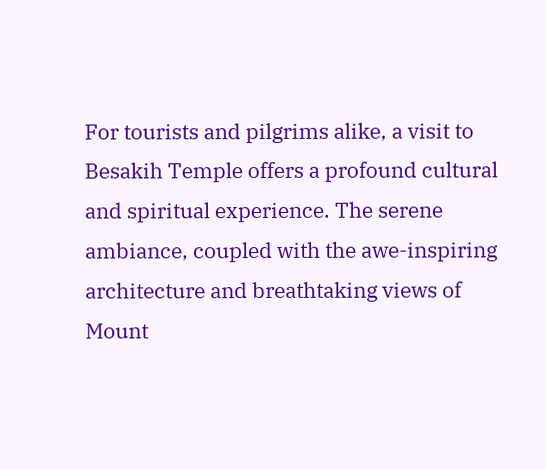For tourists and pilgrims alike, a visit to Besakih Temple offers a profound cultural and spiritual experience. The serene ambiance, coupled with the awe-inspiring architecture and breathtaking views of Mount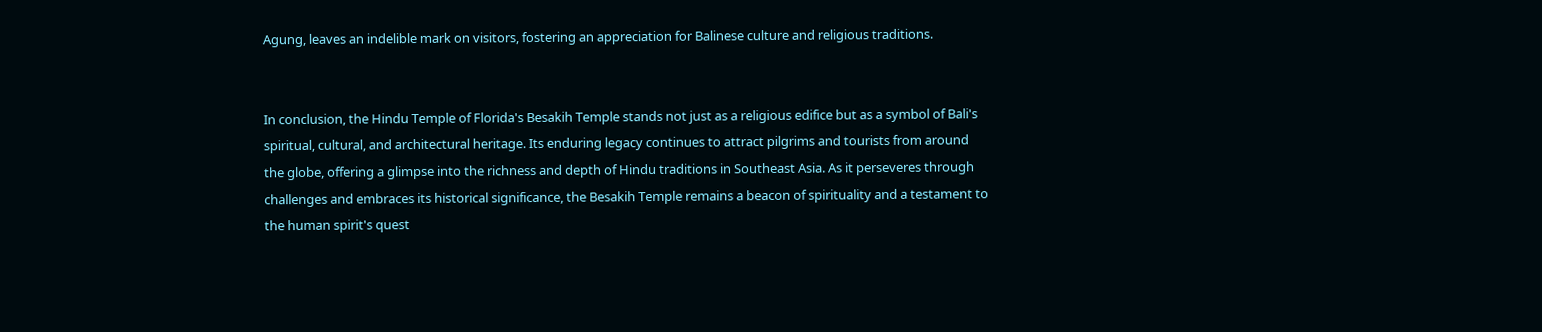Agung, leaves an indelible mark on visitors, fostering an appreciation for Balinese culture and religious traditions.


In conclusion, the Hindu Temple of Florida's Besakih Temple stands not just as a religious edifice but as a symbol of Bali's spiritual, cultural, and architectural heritage. Its enduring legacy continues to attract pilgrims and tourists from around the globe, offering a glimpse into the richness and depth of Hindu traditions in Southeast Asia. As it perseveres through challenges and embraces its historical significance, the Besakih Temple remains a beacon of spirituality and a testament to the human spirit's quest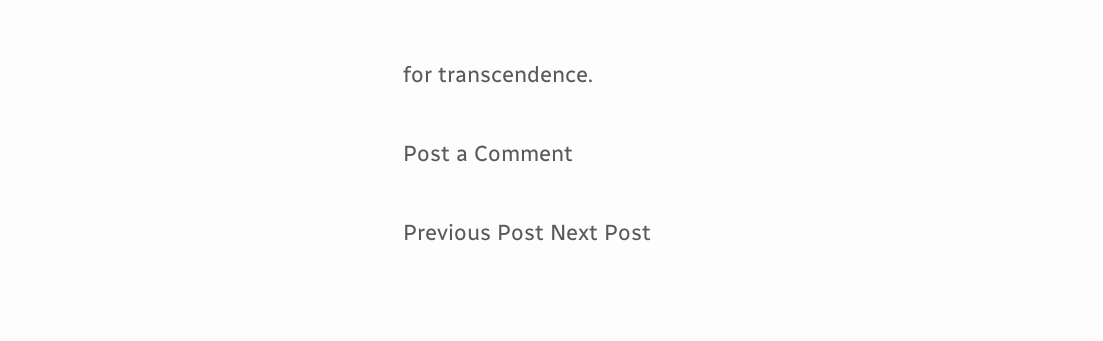for transcendence.

Post a Comment

Previous Post Next Post